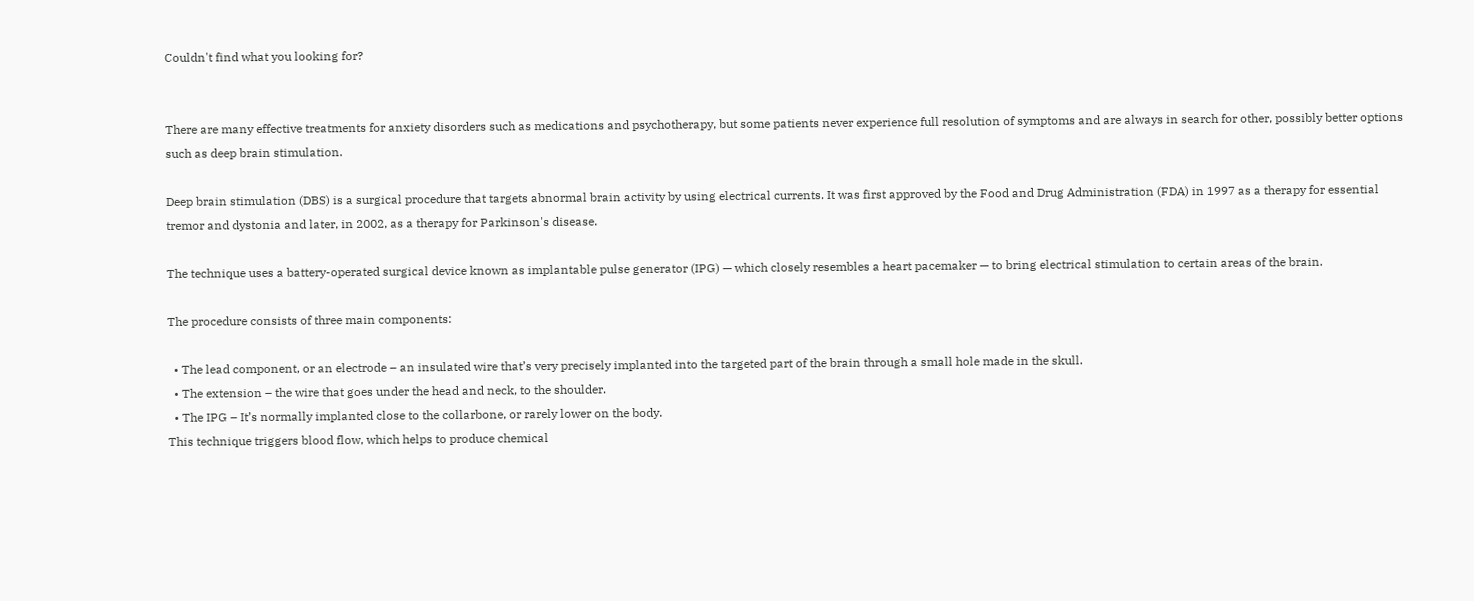Couldn't find what you looking for?


There are many effective treatments for anxiety disorders such as medications and psychotherapy, but some patients never experience full resolution of symptoms and are always in search for other, possibly better options such as deep brain stimulation.

Deep brain stimulation (DBS) is a surgical procedure that targets abnormal brain activity by using electrical currents. It was first approved by the Food and Drug Administration (FDA) in 1997 as a therapy for essential tremor and dystonia and later, in 2002, as a therapy for Parkinson's disease.

The technique uses a battery-operated surgical device known as implantable pulse generator (IPG) — which closely resembles a heart pacemaker — to bring electrical stimulation to certain areas of the brain.

The procedure consists of three main components:

  • The lead component, or an electrode – an insulated wire that’s very precisely implanted into the targeted part of the brain through a small hole made in the skull.
  • The extension – the wire that goes under the head and neck, to the shoulder.
  • The IPG – It’s normally implanted close to the collarbone, or rarely lower on the body.
This technique triggers blood flow, which helps to produce chemical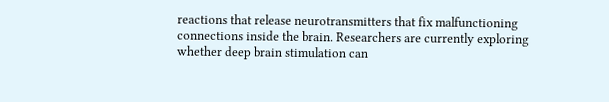reactions that release neurotransmitters that fix malfunctioning connections inside the brain. Researchers are currently exploring whether deep brain stimulation can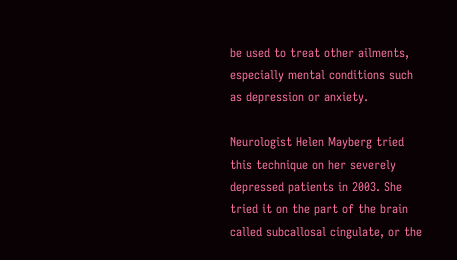be used to treat other ailments, especially mental conditions such as depression or anxiety.

Neurologist Helen Mayberg tried this technique on her severely depressed patients in 2003. She tried it on the part of the brain called subcallosal cingulate, or the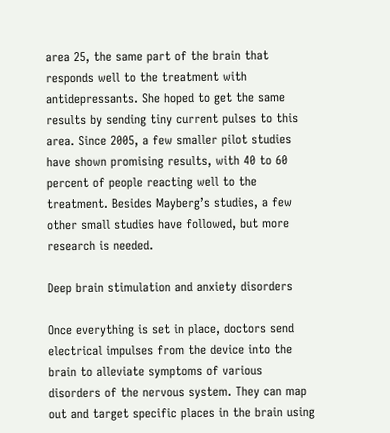area 25, the same part of the brain that responds well to the treatment with antidepressants. She hoped to get the same results by sending tiny current pulses to this area. Since 2005, a few smaller pilot studies have shown promising results, with 40 to 60 percent of people reacting well to the treatment. Besides Mayberg’s studies, a few other small studies have followed, but more research is needed.

Deep brain stimulation and anxiety disorders

Once everything is set in place, doctors send electrical impulses from the device into the brain to alleviate symptoms of various disorders of the nervous system. They can map out and target specific places in the brain using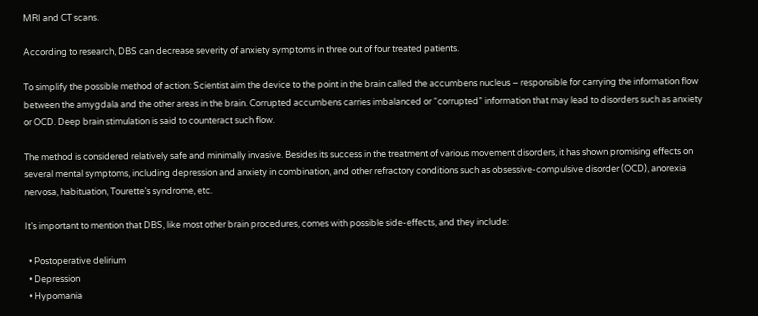MRI and CT scans.

According to research, DBS can decrease severity of anxiety symptoms in three out of four treated patients.

To simplify the possible method of action: Scientist aim the device to the point in the brain called the accumbens nucleus – responsible for carrying the information flow between the amygdala and the other areas in the brain. Corrupted accumbens carries imbalanced or “corrupted” information that may lead to disorders such as anxiety or OCD. Deep brain stimulation is said to counteract such flow.

The method is considered relatively safe and minimally invasive. Besides its success in the treatment of various movement disorders, it has shown promising effects on several mental symptoms, including depression and anxiety in combination, and other refractory conditions such as obsessive-compulsive disorder (OCD), anorexia nervosa, habituation, Tourette’s syndrome, etc.

It’s important to mention that DBS, like most other brain procedures, comes with possible side-effects, and they include:

  • Postoperative delirium
  • Depression
  • Hypomania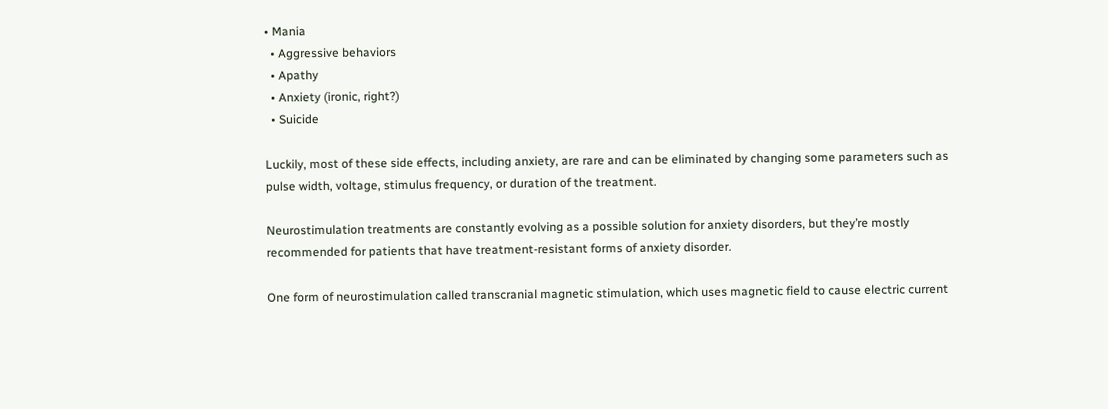• Mania
  • Aggressive behaviors
  • Apathy
  • Anxiety (ironic, right?)
  • Suicide

Luckily, most of these side effects, including anxiety, are rare and can be eliminated by changing some parameters such as pulse width, voltage, stimulus frequency, or duration of the treatment.

Neurostimulation treatments are constantly evolving as a possible solution for anxiety disorders, but they’re mostly recommended for patients that have treatment-resistant forms of anxiety disorder.

One form of neurostimulation called transcranial magnetic stimulation, which uses magnetic field to cause electric current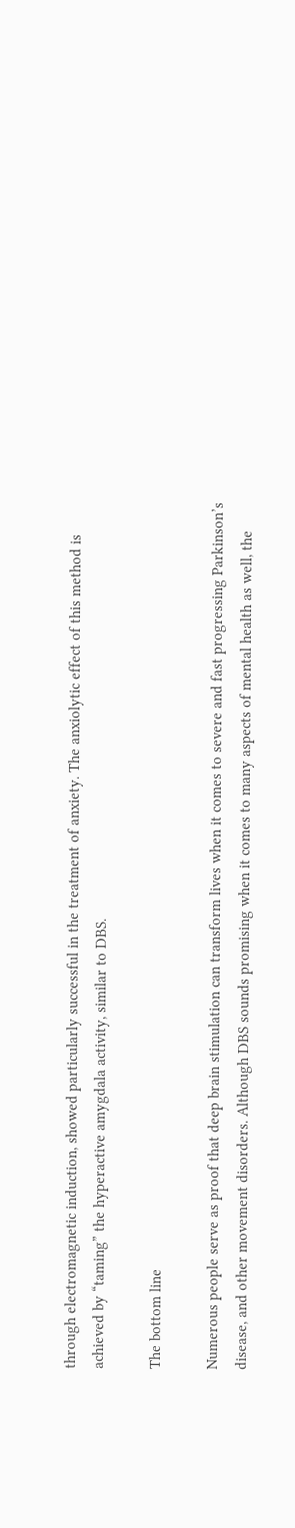through electromagnetic induction, showed particularly successful in the treatment of anxiety. The anxiolytic effect of this method is achieved by “taming” the hyperactive amygdala activity, similar to DBS.

The bottom line

Numerous people serve as proof that deep brain stimulation can transform lives when it comes to severe and fast progressing Parkinson’s disease, and other movement disorders. Although DBS sounds promising when it comes to many aspects of mental health as well, the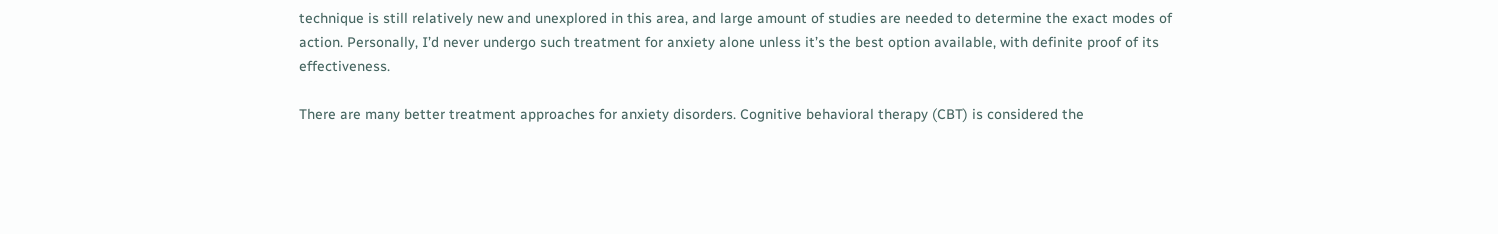technique is still relatively new and unexplored in this area, and large amount of studies are needed to determine the exact modes of action. Personally, I’d never undergo such treatment for anxiety alone unless it’s the best option available, with definite proof of its effectiveness.

There are many better treatment approaches for anxiety disorders. Cognitive behavioral therapy (CBT) is considered the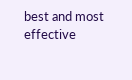best and most effective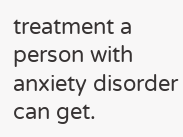treatment a person with anxiety disorder can get.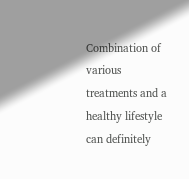Combination of various treatments and a healthy lifestyle can definitely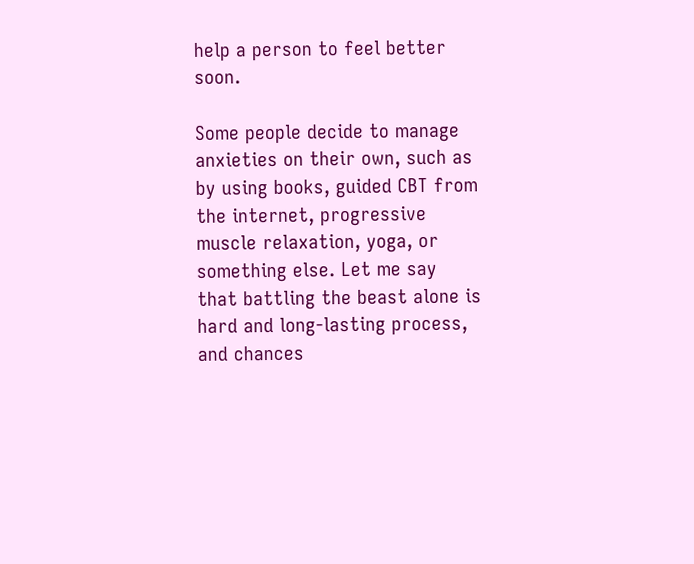help a person to feel better soon.

Some people decide to manage anxieties on their own, such as by using books, guided CBT from the internet, progressive muscle relaxation, yoga, or something else. Let me say that battling the beast alone is hard and long-lasting process, and chances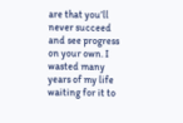are that you’ll never succeed and see progress on your own. I wasted many years of my life waiting for it to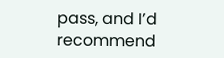pass, and I’d recommend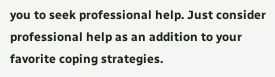you to seek professional help. Just consider professional help as an addition to your favorite coping strategies.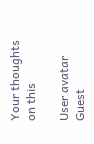Your thoughts on this

User avatar Guest